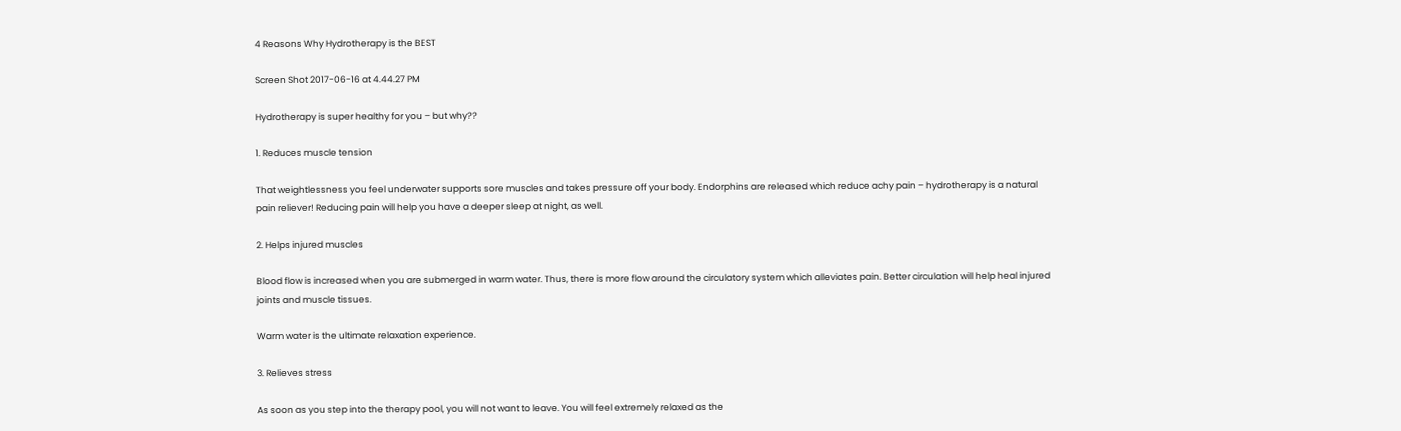4 Reasons Why Hydrotherapy is the BEST

Screen Shot 2017-06-16 at 4.44.27 PM

Hydrotherapy is super healthy for you – but why??

1. Reduces muscle tension

That weightlessness you feel underwater supports sore muscles and takes pressure off your body. Endorphins are released which reduce achy pain – hydrotherapy is a natural pain reliever! Reducing pain will help you have a deeper sleep at night, as well.

2. Helps injured muscles

Blood flow is increased when you are submerged in warm water. Thus, there is more flow around the circulatory system which alleviates pain. Better circulation will help heal injured joints and muscle tissues.

Warm water is the ultimate relaxation experience.

3. Relieves stress

As soon as you step into the therapy pool, you will not want to leave. You will feel extremely relaxed as the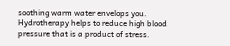soothing warm water envelops you. Hydrotherapy helps to reduce high blood pressure that is a product of stress.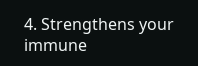4. Strengthens your immune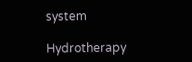system

Hydrotherapy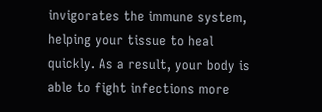invigorates the immune system, helping your tissue to heal quickly. As a result, your body is able to fight infections more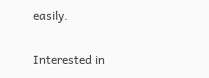easily.

Interested in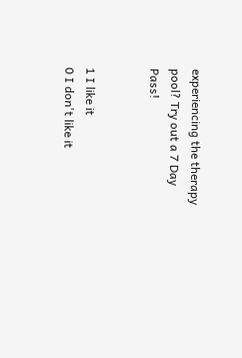experiencing the therapy pool? Try out a 7 Day Pass!


1 I like it
0 I don't like it